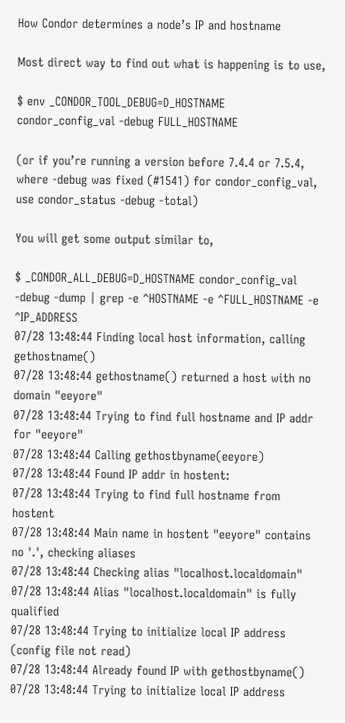How Condor determines a node’s IP and hostname

Most direct way to find out what is happening is to use,

$ env _CONDOR_TOOL_DEBUG=D_HOSTNAME condor_config_val -debug FULL_HOSTNAME

(or if you’re running a version before 7.4.4 or 7.5.4, where -debug was fixed (#1541) for condor_config_val, use condor_status -debug -total)

You will get some output similar to,

$ _CONDOR_ALL_DEBUG=D_HOSTNAME condor_config_val -debug -dump | grep -e ^HOSTNAME -e ^FULL_HOSTNAME -e ^IP_ADDRESS
07/28 13:48:44 Finding local host information, calling gethostname()
07/28 13:48:44 gethostname() returned a host with no domain "eeyore"
07/28 13:48:44 Trying to find full hostname and IP addr for "eeyore"
07/28 13:48:44 Calling gethostbyname(eeyore)
07/28 13:48:44 Found IP addr in hostent:
07/28 13:48:44 Trying to find full hostname from hostent
07/28 13:48:44 Main name in hostent "eeyore" contains no '.', checking aliases
07/28 13:48:44 Checking alias "localhost.localdomain"
07/28 13:48:44 Alias "localhost.localdomain" is fully qualified
07/28 13:48:44 Trying to initialize local IP address (config file not read)
07/28 13:48:44 Already found IP with gethostbyname()
07/28 13:48:44 Trying to initialize local IP address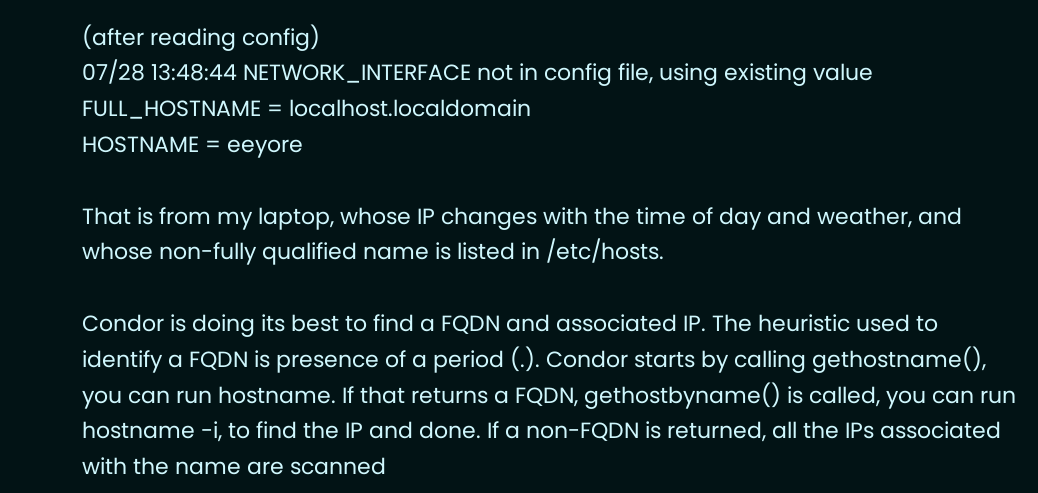(after reading config)
07/28 13:48:44 NETWORK_INTERFACE not in config file, using existing value
FULL_HOSTNAME = localhost.localdomain
HOSTNAME = eeyore

That is from my laptop, whose IP changes with the time of day and weather, and whose non-fully qualified name is listed in /etc/hosts.

Condor is doing its best to find a FQDN and associated IP. The heuristic used to identify a FQDN is presence of a period (.). Condor starts by calling gethostname(), you can run hostname. If that returns a FQDN, gethostbyname() is called, you can run hostname -i, to find the IP and done. If a non-FQDN is returned, all the IPs associated with the name are scanned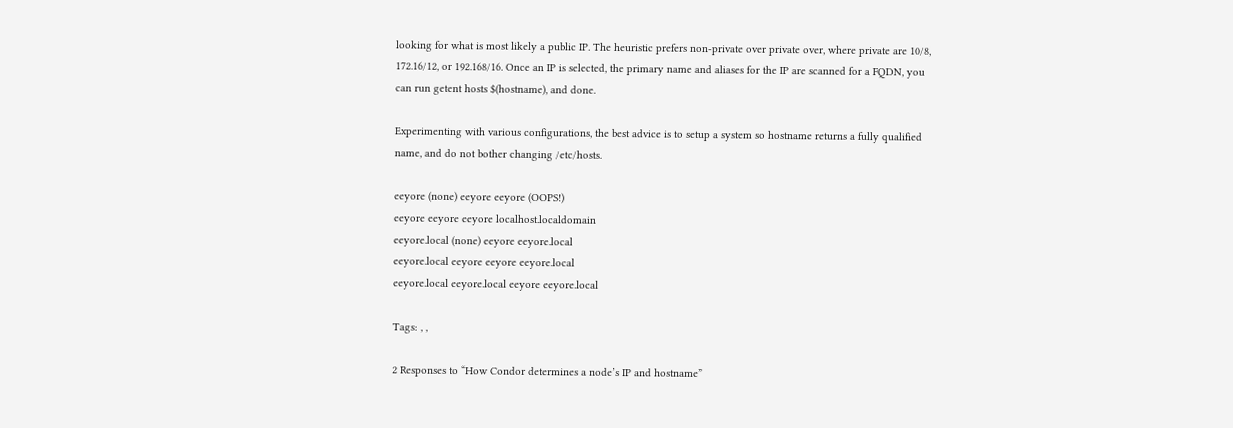looking for what is most likely a public IP. The heuristic prefers non-private over private over, where private are 10/8, 172.16/12, or 192.168/16. Once an IP is selected, the primary name and aliases for the IP are scanned for a FQDN, you can run getent hosts $(hostname), and done.

Experimenting with various configurations, the best advice is to setup a system so hostname returns a fully qualified name, and do not bother changing /etc/hosts.

eeyore (none) eeyore eeyore (OOPS!)
eeyore eeyore eeyore localhost.localdomain
eeyore.local (none) eeyore eeyore.local
eeyore.local eeyore eeyore eeyore.local
eeyore.local eeyore.local eeyore eeyore.local

Tags: , ,

2 Responses to “How Condor determines a node’s IP and hostname”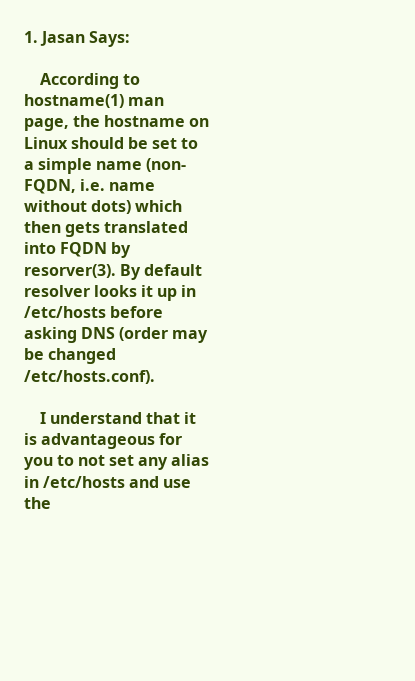1. Jasan Says:

    According to hostname(1) man page, the hostname on Linux should be set to a simple name (non-FQDN, i.e. name without dots) which then gets translated into FQDN by resorver(3). By default resolver looks it up in /etc/hosts before asking DNS (order may be changed /etc/hosts.conf).

    I understand that it is advantageous for you to not set any alias in /etc/hosts and use the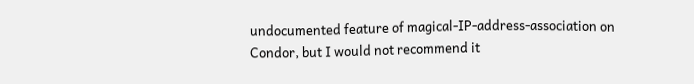undocumented feature of magical-IP-address-association on Condor, but I would not recommend it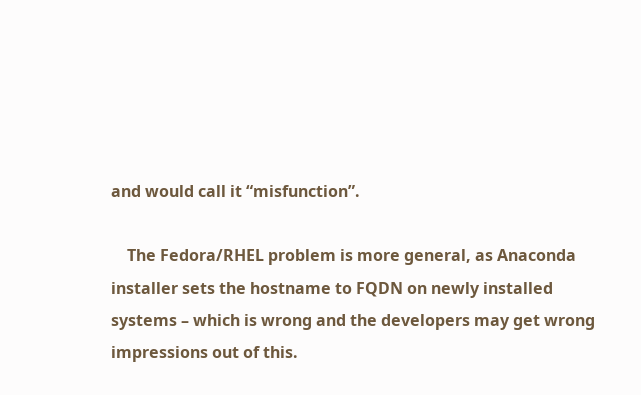and would call it “misfunction”.

    The Fedora/RHEL problem is more general, as Anaconda installer sets the hostname to FQDN on newly installed systems – which is wrong and the developers may get wrong impressions out of this.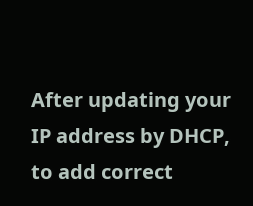After updating your IP address by DHCP, to add correct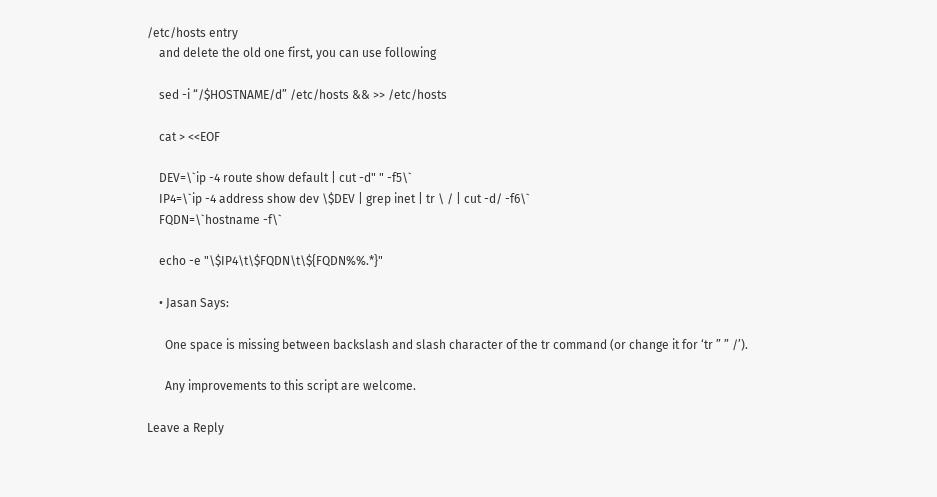/etc/hosts entry
    and delete the old one first, you can use following

    sed -i “/$HOSTNAME/d” /etc/hosts && >> /etc/hosts

    cat > <<EOF

    DEV=\`ip -4 route show default | cut -d" " -f5\`
    IP4=\`ip -4 address show dev \$DEV | grep inet | tr \ / | cut -d/ -f6\`
    FQDN=\`hostname -f\`

    echo -e "\$IP4\t\$FQDN\t\${FQDN%%.*}"

    • Jasan Says:

      One space is missing between backslash and slash character of the tr command (or change it for ‘tr ” ” /’).

      Any improvements to this script are welcome.

Leave a Reply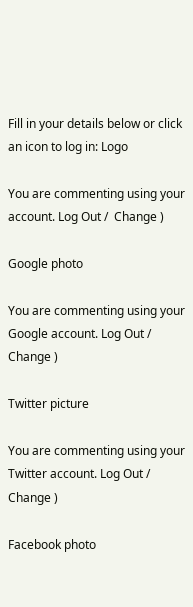Fill in your details below or click an icon to log in: Logo

You are commenting using your account. Log Out /  Change )

Google photo

You are commenting using your Google account. Log Out /  Change )

Twitter picture

You are commenting using your Twitter account. Log Out /  Change )

Facebook photo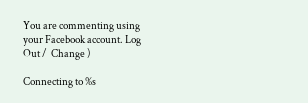You are commenting using your Facebook account. Log Out /  Change )

Connecting to %s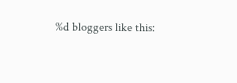%d bloggers like this: